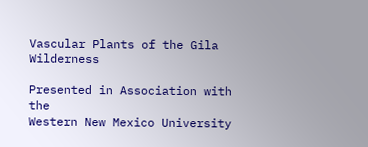Vascular Plants of the Gila Wilderness

Presented in Association with the
Western New Mexico University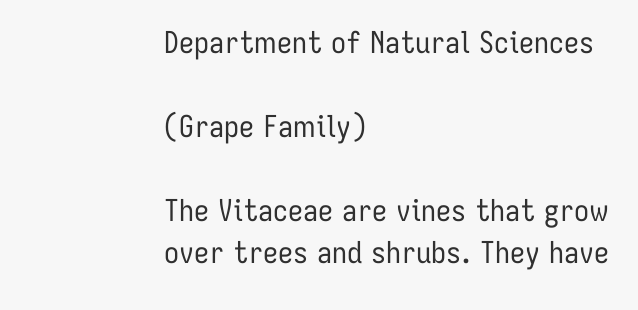Department of Natural Sciences

(Grape Family)

The Vitaceae are vines that grow over trees and shrubs. They have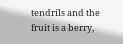tendrils and the fruit is a berry,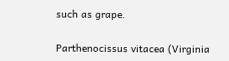such as grape.

Parthenocissus vitacea (Virginia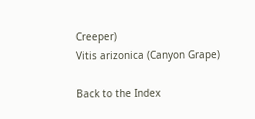Creeper)
Vitis arizonica (Canyon Grape)

Back to the Index